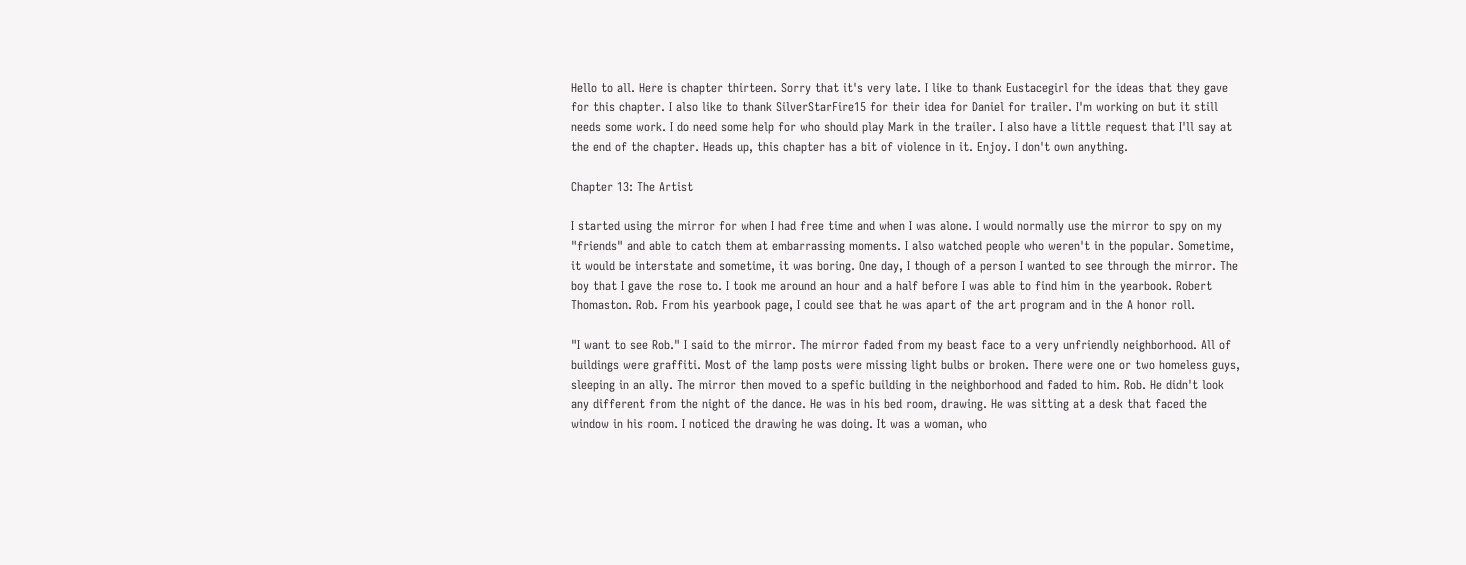Hello to all. Here is chapter thirteen. Sorry that it's very late. I like to thank Eustacegirl for the ideas that they gave for this chapter. I also like to thank SilverStarFire15 for their idea for Daniel for trailer. I'm working on but it still needs some work. I do need some help for who should play Mark in the trailer. I also have a little request that I'll say at the end of the chapter. Heads up, this chapter has a bit of violence in it. Enjoy. I don't own anything.

Chapter 13: The Artist

I started using the mirror for when I had free time and when I was alone. I would normally use the mirror to spy on my "friends" and able to catch them at embarrassing moments. I also watched people who weren't in the popular. Sometime, it would be interstate and sometime, it was boring. One day, I though of a person I wanted to see through the mirror. The boy that I gave the rose to. I took me around an hour and a half before I was able to find him in the yearbook. Robert Thomaston. Rob. From his yearbook page, I could see that he was apart of the art program and in the A honor roll.

"I want to see Rob." I said to the mirror. The mirror faded from my beast face to a very unfriendly neighborhood. All of buildings were graffiti. Most of the lamp posts were missing light bulbs or broken. There were one or two homeless guys, sleeping in an ally. The mirror then moved to a spefic building in the neighborhood and faded to him. Rob. He didn't look any different from the night of the dance. He was in his bed room, drawing. He was sitting at a desk that faced the window in his room. I noticed the drawing he was doing. It was a woman, who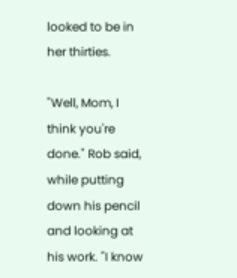looked to be in her thirties.

"Well, Mom, I think you're done." Rob said, while putting down his pencil and looking at his work. "I know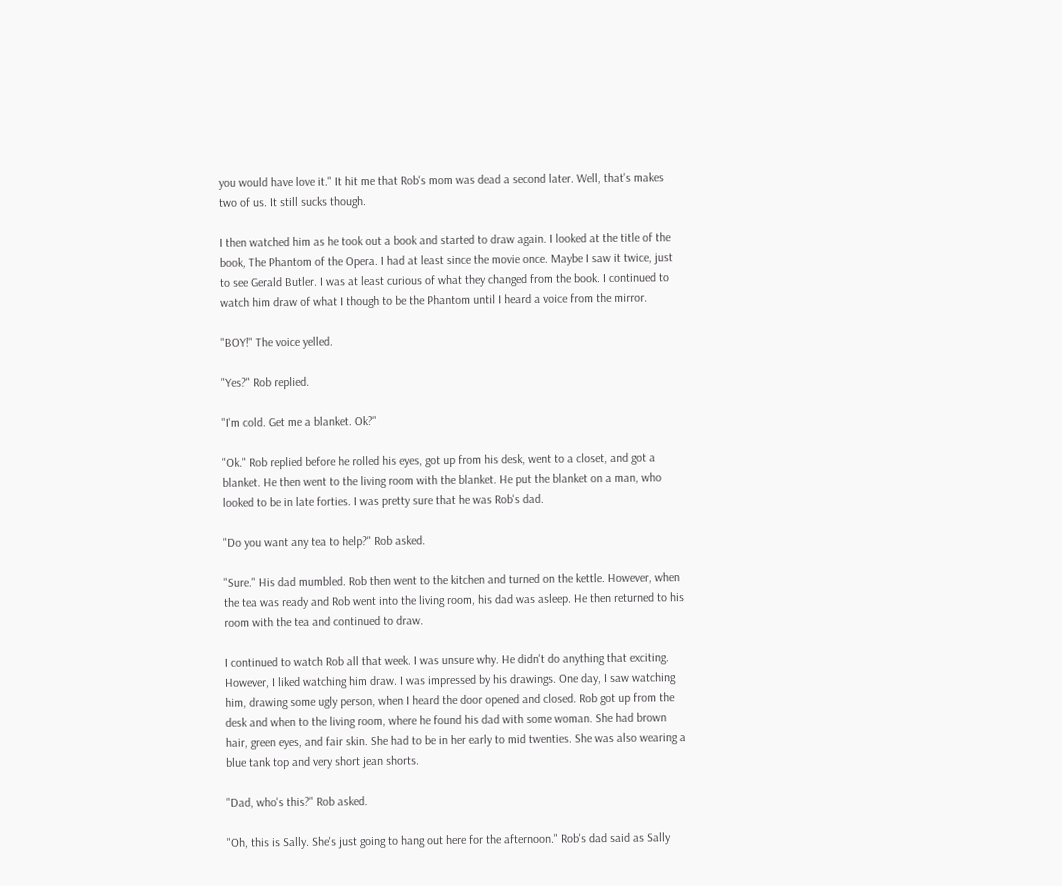you would have love it." It hit me that Rob's mom was dead a second later. Well, that's makes two of us. It still sucks though.

I then watched him as he took out a book and started to draw again. I looked at the title of the book, The Phantom of the Opera. I had at least since the movie once. Maybe I saw it twice, just to see Gerald Butler. I was at least curious of what they changed from the book. I continued to watch him draw of what I though to be the Phantom until I heard a voice from the mirror.

"BOY!" The voice yelled.

"Yes?" Rob replied.

"I'm cold. Get me a blanket. Ok?"

"Ok." Rob replied before he rolled his eyes, got up from his desk, went to a closet, and got a blanket. He then went to the living room with the blanket. He put the blanket on a man, who looked to be in late forties. I was pretty sure that he was Rob's dad.

"Do you want any tea to help?" Rob asked.

"Sure." His dad mumbled. Rob then went to the kitchen and turned on the kettle. However, when the tea was ready and Rob went into the living room, his dad was asleep. He then returned to his room with the tea and continued to draw.

I continued to watch Rob all that week. I was unsure why. He didn't do anything that exciting. However, I liked watching him draw. I was impressed by his drawings. One day, I saw watching him, drawing some ugly person, when I heard the door opened and closed. Rob got up from the desk and when to the living room, where he found his dad with some woman. She had brown hair, green eyes, and fair skin. She had to be in her early to mid twenties. She was also wearing a blue tank top and very short jean shorts.

"Dad, who's this?" Rob asked.

"Oh, this is Sally. She's just going to hang out here for the afternoon." Rob's dad said as Sally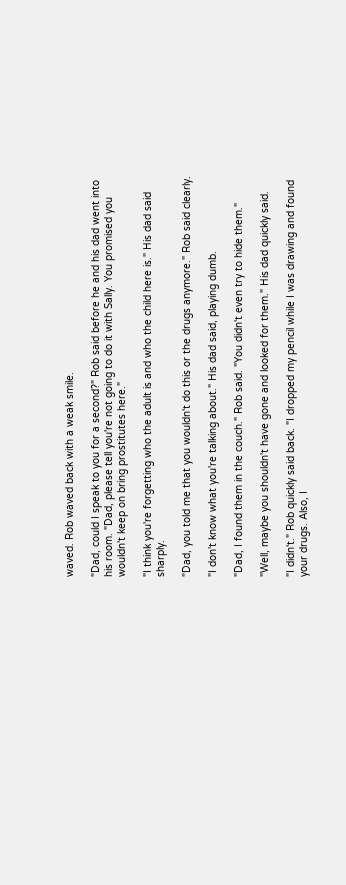waved. Rob waved back with a weak smile.

"Dad, could I speak to you for a second?" Rob said before he and his dad went into his room. "Dad, please tell you're not going to do it with Sally. You promised you wouldn't keep on bring prostitutes here."

"I think you're forgetting who the adult is and who the child here is." His dad said sharply.

"Dad, you told me that you wouldn't do this or the drugs anymore." Rob said clearly.

"I don't know what you're talking about." His dad said, playing dumb.

"Dad, I found them in the couch." Rob said. "You didn't even try to hide them."

"Well, maybe you shouldn't have gone and looked for them." His dad quickly said.

"I didn't." Rob quickly said back. "I dropped my pencil while I was drawing and found your drugs. Also, I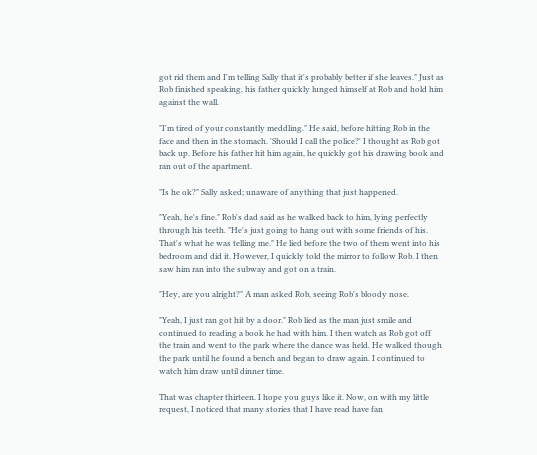got rid them and I'm telling Sally that it's probably better if she leaves." Just as Rob finished speaking, his father quickly lunged himself at Rob and hold him against the wall.

"I'm tired of your constantly meddling." He said, before hitting Rob in the face and then in the stomach. 'Should I call the police?' I thought as Rob got back up. Before his father hit him again, he quickly got his drawing book and ran out of the apartment.

"Is he ok?" Sally asked; unaware of anything that just happened.

"Yeah, he's fine." Rob's dad said as he walked back to him, lying perfectly through his teeth. "He's just going to hang out with some friends of his. That's what he was telling me." He lied before the two of them went into his bedroom and did it. However, I quickly told the mirror to follow Rob. I then saw him ran into the subway and got on a train.

"Hey, are you alright?" A man asked Rob, seeing Rob's bloody nose.

"Yeah, I just ran got hit by a door." Rob lied as the man just smile and continued to reading a book he had with him. I then watch as Rob got off the train and went to the park where the dance was held. He walked though the park until he found a bench and began to draw again. I continued to watch him draw until dinner time.

That was chapter thirteen. I hope you guys like it. Now, on with my little request, I noticed that many stories that I have read have fan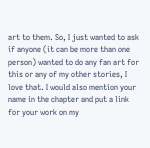art to them. So, I just wanted to ask if anyone (it can be more than one person) wanted to do any fan art for this or any of my other stories, I love that. I would also mention your name in the chapter and put a link for your work on my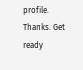profile. Thanks. Get ready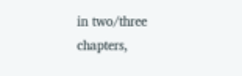in two/three chapters,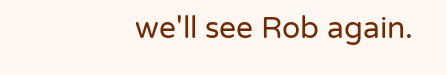we'll see Rob again.